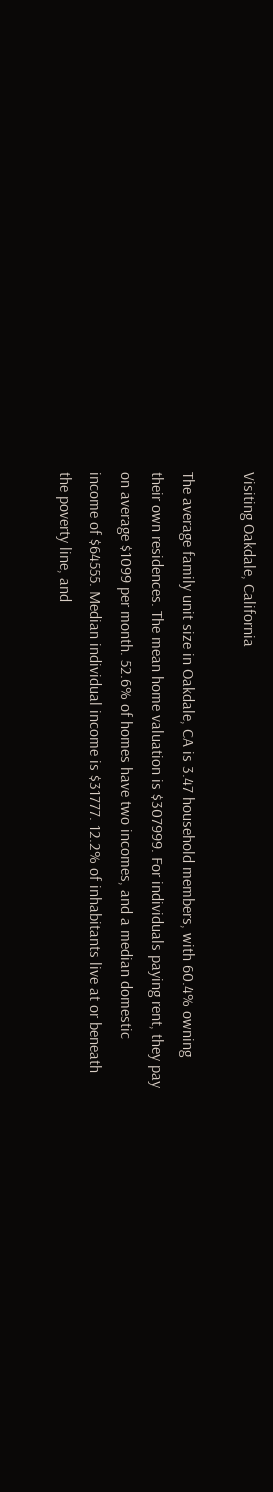Visiting Oakdale, California

The average family unit size in Oakdale, CA is 3.47 household members, with 60.4% owning their own residences. The mean home valuation is $307999. For individuals paying rent, they pay on average $1099 per month. 52.6% of homes have two incomes, and a median domestic income of $64555. Median individual income is $31777. 12.2% of inhabitants live at or beneath the poverty line, and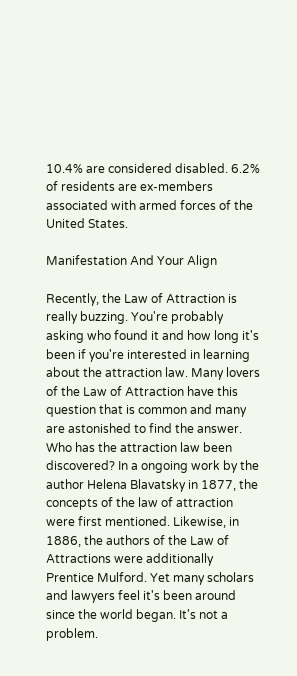10.4% are considered disabled. 6.2% of residents are ex-members associated with armed forces of the United States.

Manifestation And Your Align

Recently, the Law of Attraction is really buzzing. You're probably asking who found it and how long it's been if you're interested in learning about the attraction law. Many lovers of the Law of Attraction have this question that is common and many are astonished to find the answer. Who has the attraction law been discovered? In a ongoing work by the author Helena Blavatsky in 1877, the concepts of the law of attraction were first mentioned. Likewise, in 1886, the authors of the Law of Attractions were additionally Prentice Mulford. Yet many scholars and lawyers feel it's been around since the world began. It's not a problem.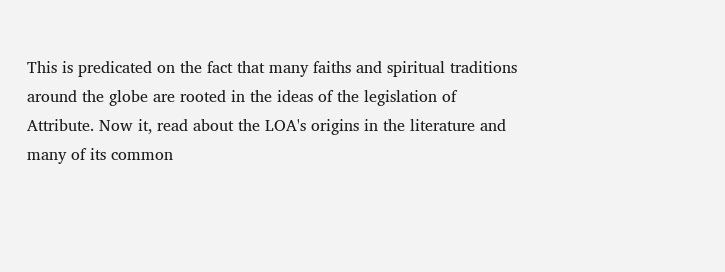This is predicated on the fact that many faiths and spiritual traditions around the globe are rooted in the ideas of the legislation of Attribute. Now it, read about the LOA's origins in the literature and many of its common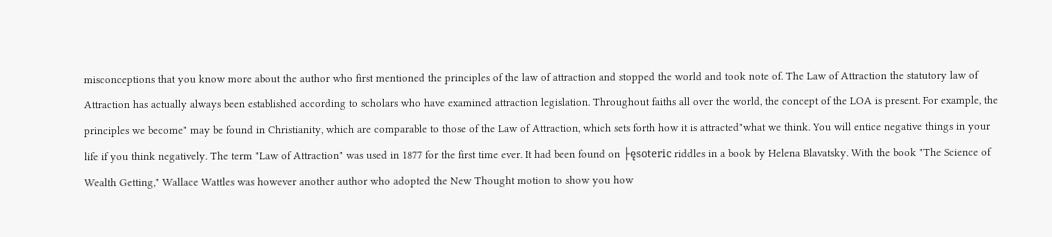misconceptions that you know more about the author who first mentioned the principles of the law of attraction and stopped the world and took note of. The Law of Attraction the statutory law of Attraction has actually always been established according to scholars who have examined attraction legislation. Throughout faiths all over the world, the concept of the LOA is present. For example, the principles we become" may be found in Christianity, which are comparable to those of the Law of Attraction, which sets forth how it is attracted"what we think. You will entice negative things in your life if you think negatively. The term "Law of Attraction" was used in 1877 for the first time ever. It had been found on ├ęsoteric riddles in a book by Helena Blavatsky. With the book "The Science of Wealth Getting," Wallace Wattles was however another author who adopted the New Thought motion to show you how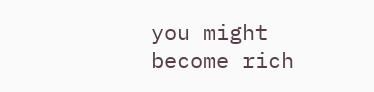you might become rich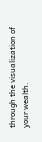through the visualization of your wealth.